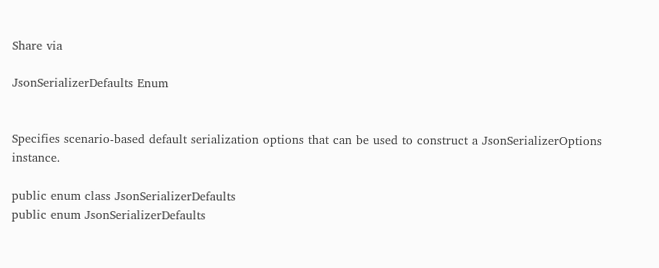Share via

JsonSerializerDefaults Enum


Specifies scenario-based default serialization options that can be used to construct a JsonSerializerOptions instance.

public enum class JsonSerializerDefaults
public enum JsonSerializerDefaults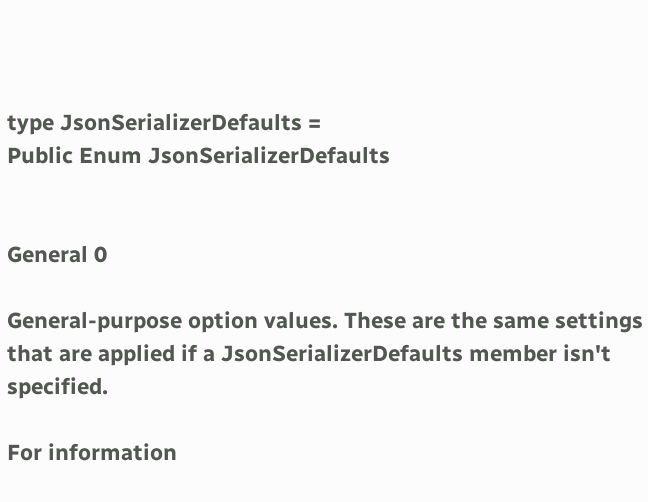type JsonSerializerDefaults =
Public Enum JsonSerializerDefaults


General 0

General-purpose option values. These are the same settings that are applied if a JsonSerializerDefaults member isn't specified.

For information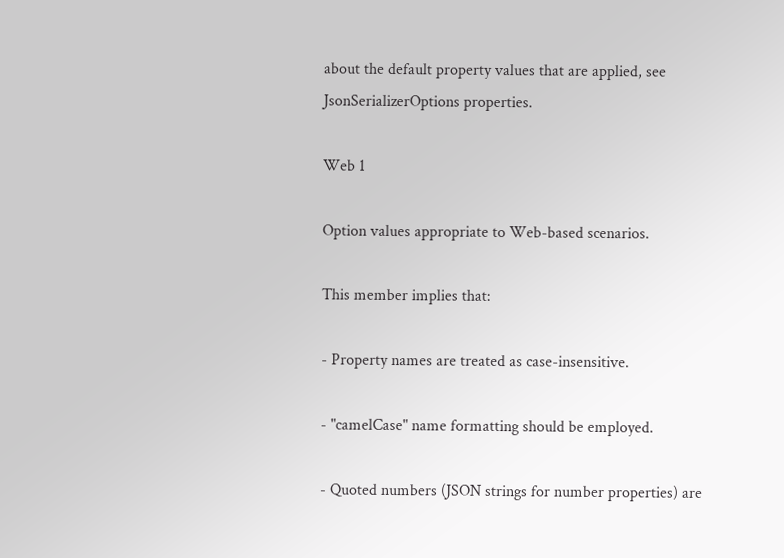about the default property values that are applied, see JsonSerializerOptions properties.

Web 1

Option values appropriate to Web-based scenarios.

This member implies that:

- Property names are treated as case-insensitive.

- "camelCase" name formatting should be employed.

- Quoted numbers (JSON strings for number properties) are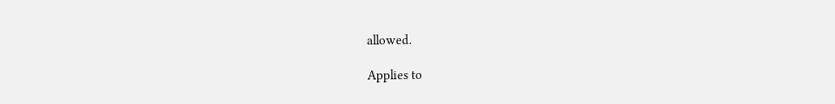allowed.

Applies to